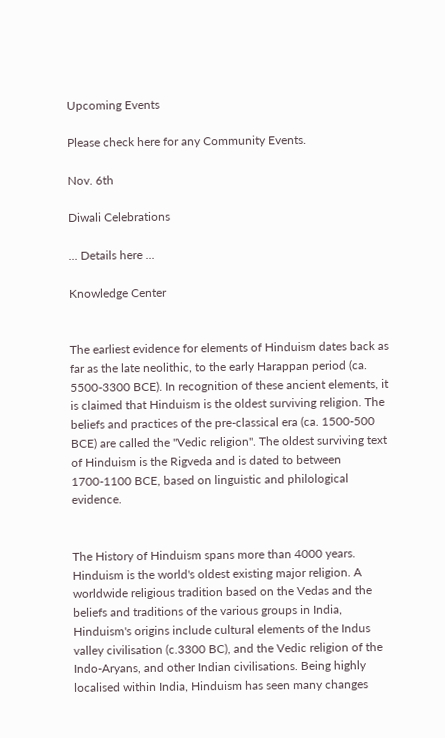Upcoming Events

Please check here for any Community Events.

Nov. 6th

Diwali Celebrations

... Details here ...

Knowledge Center


The earliest evidence for elements of Hinduism dates back as far as the late neolithic, to the early Harappan period (ca. 5500-3300 BCE). In recognition of these ancient elements, it is claimed that Hinduism is the oldest surviving religion. The beliefs and practices of the pre-classical era (ca. 1500-500 BCE) are called the "Vedic religion". The oldest surviving text of Hinduism is the Rigveda and is dated to between 1700-1100 BCE, based on linguistic and philological evidence.


The History of Hinduism spans more than 4000 years. Hinduism is the world's oldest existing major religion. A worldwide religious tradition based on the Vedas and the beliefs and traditions of the various groups in India, Hinduism's origins include cultural elements of the Indus valley civilisation (c.3300 BC), and the Vedic religion of the Indo-Aryans, and other Indian civilisations. Being highly localised within India, Hinduism has seen many changes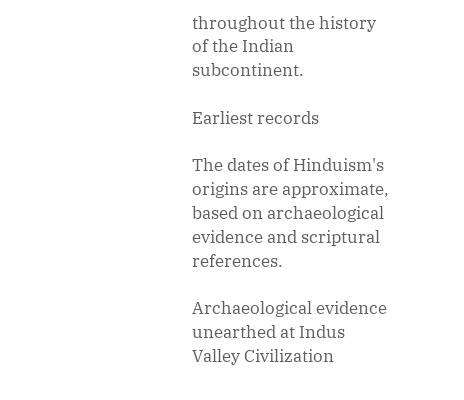throughout the history of the Indian subcontinent.

Earliest records

The dates of Hinduism's origins are approximate, based on archaeological evidence and scriptural references.

Archaeological evidence unearthed at Indus Valley Civilization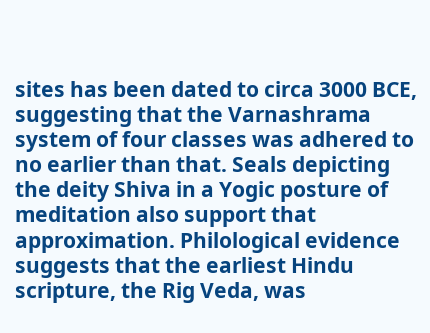sites has been dated to circa 3000 BCE, suggesting that the Varnashrama system of four classes was adhered to no earlier than that. Seals depicting the deity Shiva in a Yogic posture of meditation also support that approximation. Philological evidence suggests that the earliest Hindu scripture, the Rig Veda, was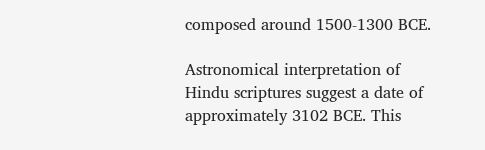composed around 1500-1300 BCE.

Astronomical interpretation of Hindu scriptures suggest a date of approximately 3102 BCE. This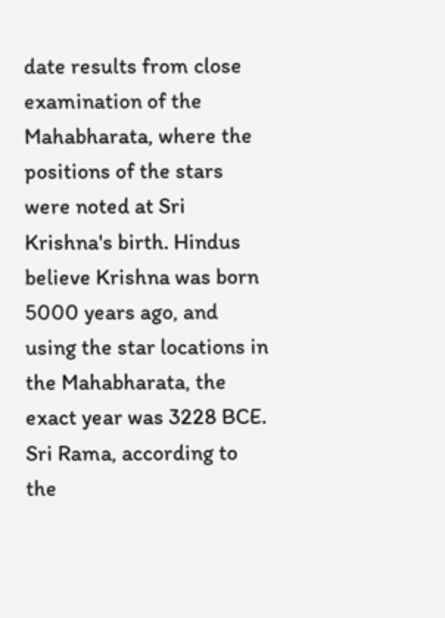date results from close examination of the Mahabharata, where the positions of the stars were noted at Sri Krishna's birth. Hindus believe Krishna was born 5000 years ago, and using the star locations in the Mahabharata, the exact year was 3228 BCE. Sri Rama, according to the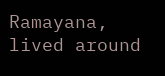Ramayana, lived around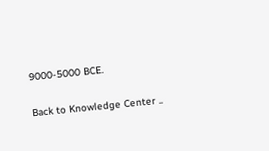9000-5000 BCE.

Back to Knowledge Center ..